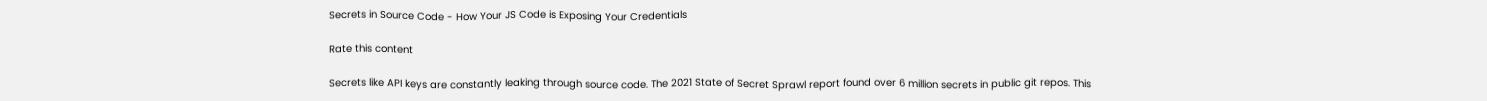Secrets in Source Code - How Your JS Code is Exposing Your Credentials

Rate this content

Secrets like API keys are constantly leaking through source code. The 2021 State of Secret Sprawl report found over 6 million secrets in public git repos. This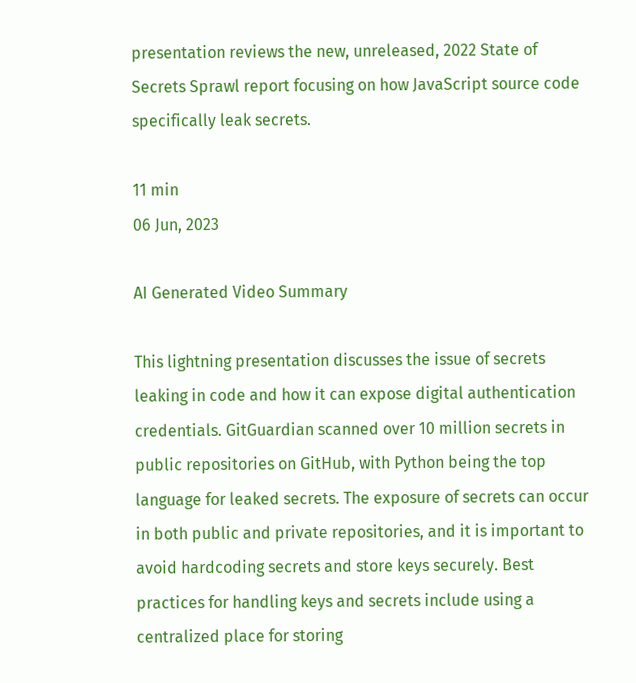presentation reviews the new, unreleased, 2022 State of Secrets Sprawl report focusing on how JavaScript source code specifically leak secrets.

11 min
06 Jun, 2023

AI Generated Video Summary

This lightning presentation discusses the issue of secrets leaking in code and how it can expose digital authentication credentials. GitGuardian scanned over 10 million secrets in public repositories on GitHub, with Python being the top language for leaked secrets. The exposure of secrets can occur in both public and private repositories, and it is important to avoid hardcoding secrets and store keys securely. Best practices for handling keys and secrets include using a centralized place for storing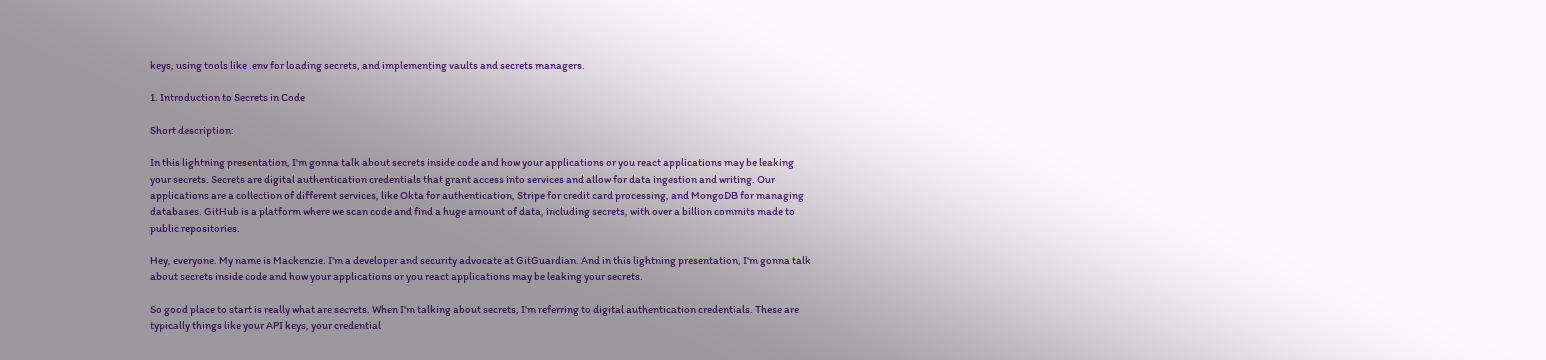keys, using tools like .env for loading secrets, and implementing vaults and secrets managers.

1. Introduction to Secrets in Code

Short description:

In this lightning presentation, I'm gonna talk about secrets inside code and how your applications or you react applications may be leaking your secrets. Secrets are digital authentication credentials that grant access into services and allow for data ingestion and writing. Our applications are a collection of different services, like Okta for authentication, Stripe for credit card processing, and MongoDB for managing databases. GitHub is a platform where we scan code and find a huge amount of data, including secrets, with over a billion commits made to public repositories.

Hey, everyone. My name is Mackenzie. I'm a developer and security advocate at GitGuardian. And in this lightning presentation, I'm gonna talk about secrets inside code and how your applications or you react applications may be leaking your secrets.

So good place to start is really what are secrets. When I'm talking about secrets, I'm referring to digital authentication credentials. These are typically things like your API keys, your credential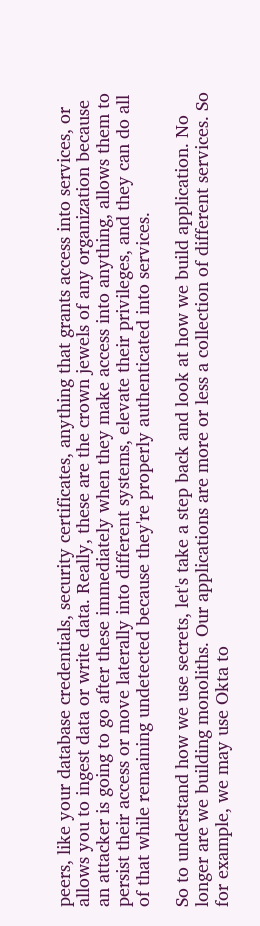peers, like your database credentials, security certificates, anything that grants access into services, or allows you to ingest data or write data. Really, these are the crown jewels of any organization because an attacker is going to go after these immediately when they make access into anything, allows them to persist their access or move laterally into different systems, elevate their privileges, and they can do all of that while remaining undetected because they're properly authenticated into services.

So to understand how we use secrets, let's take a step back and look at how we build application. No longer are we building monoliths. Our applications are more or less a collection of different services. So for example, we may use Okta to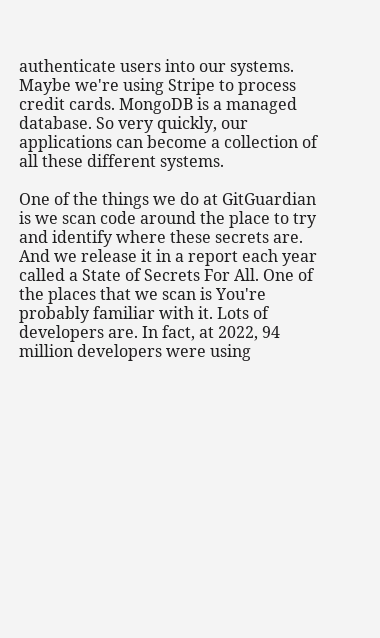authenticate users into our systems. Maybe we're using Stripe to process credit cards. MongoDB is a managed database. So very quickly, our applications can become a collection of all these different systems.

One of the things we do at GitGuardian is we scan code around the place to try and identify where these secrets are. And we release it in a report each year called a State of Secrets For All. One of the places that we scan is You're probably familiar with it. Lots of developers are. In fact, at 2022, 94 million developers were using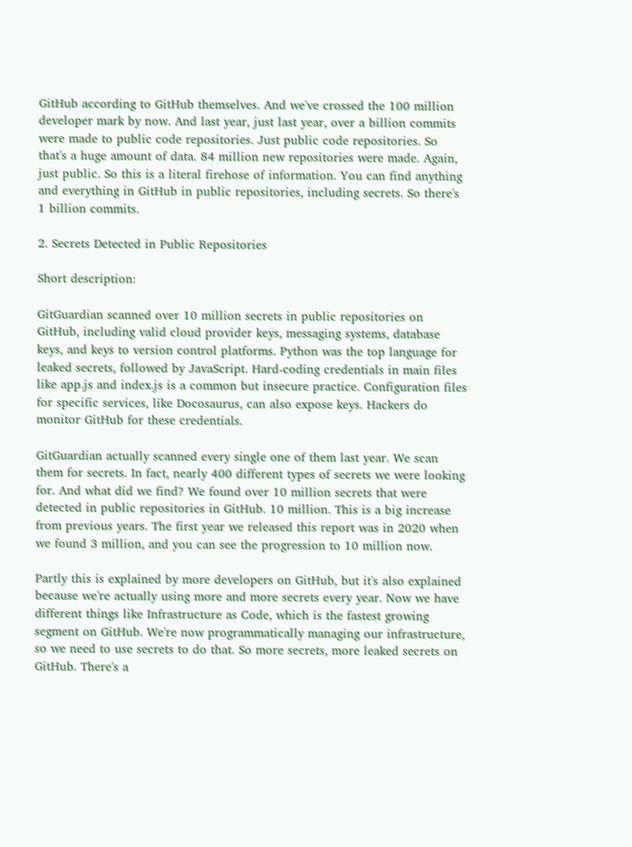GitHub according to GitHub themselves. And we've crossed the 100 million developer mark by now. And last year, just last year, over a billion commits were made to public code repositories. Just public code repositories. So that's a huge amount of data. 84 million new repositories were made. Again, just public. So this is a literal firehose of information. You can find anything and everything in GitHub in public repositories, including secrets. So there's 1 billion commits.

2. Secrets Detected in Public Repositories

Short description:

GitGuardian scanned over 10 million secrets in public repositories on GitHub, including valid cloud provider keys, messaging systems, database keys, and keys to version control platforms. Python was the top language for leaked secrets, followed by JavaScript. Hard-coding credentials in main files like app.js and index.js is a common but insecure practice. Configuration files for specific services, like Docosaurus, can also expose keys. Hackers do monitor GitHub for these credentials.

GitGuardian actually scanned every single one of them last year. We scan them for secrets. In fact, nearly 400 different types of secrets we were looking for. And what did we find? We found over 10 million secrets that were detected in public repositories in GitHub. 10 million. This is a big increase from previous years. The first year we released this report was in 2020 when we found 3 million, and you can see the progression to 10 million now.

Partly this is explained by more developers on GitHub, but it's also explained because we're actually using more and more secrets every year. Now we have different things like Infrastructure as Code, which is the fastest growing segment on GitHub. We're now programmatically managing our infrastructure, so we need to use secrets to do that. So more secrets, more leaked secrets on GitHub. There's a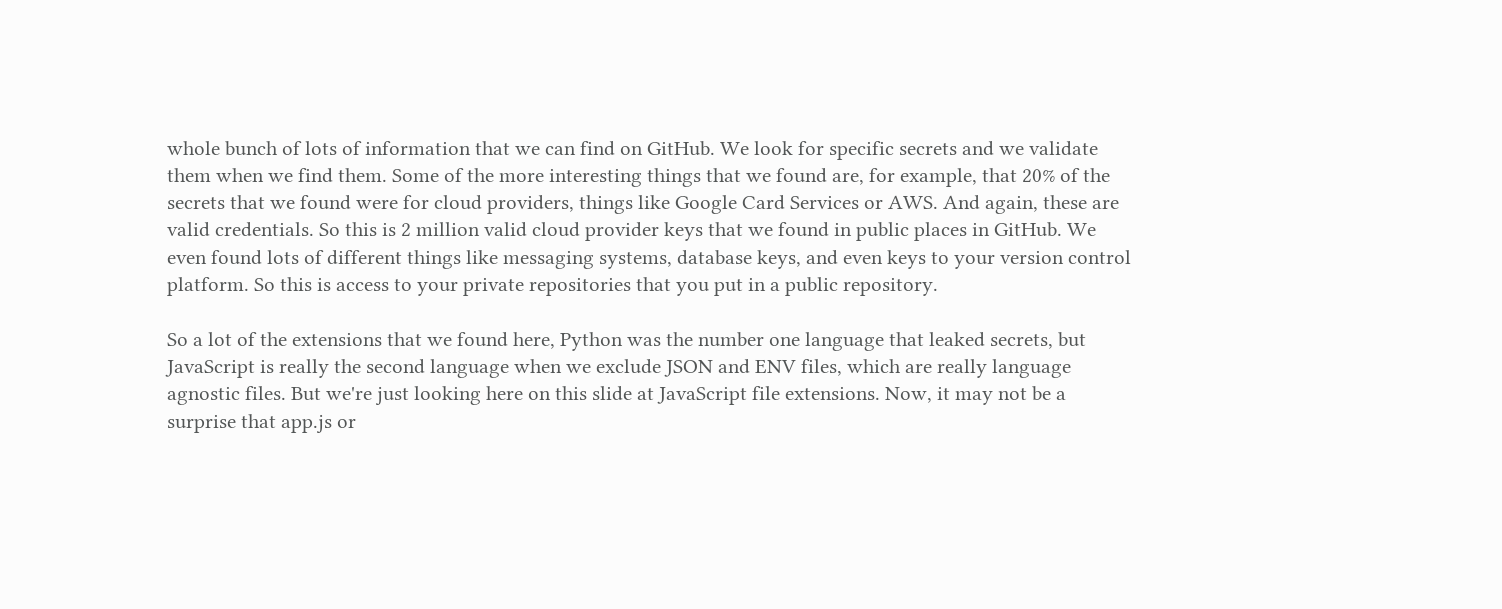whole bunch of lots of information that we can find on GitHub. We look for specific secrets and we validate them when we find them. Some of the more interesting things that we found are, for example, that 20% of the secrets that we found were for cloud providers, things like Google Card Services or AWS. And again, these are valid credentials. So this is 2 million valid cloud provider keys that we found in public places in GitHub. We even found lots of different things like messaging systems, database keys, and even keys to your version control platform. So this is access to your private repositories that you put in a public repository.

So a lot of the extensions that we found here, Python was the number one language that leaked secrets, but JavaScript is really the second language when we exclude JSON and ENV files, which are really language agnostic files. But we're just looking here on this slide at JavaScript file extensions. Now, it may not be a surprise that app.js or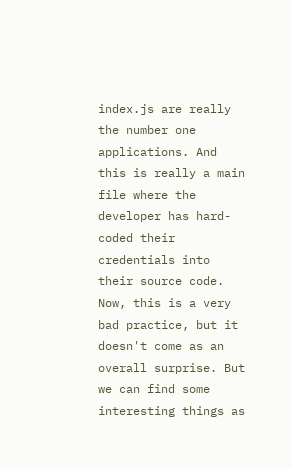index.js are really the number one applications. And this is really a main file where the developer has hard-coded their credentials into their source code. Now, this is a very bad practice, but it doesn't come as an overall surprise. But we can find some interesting things as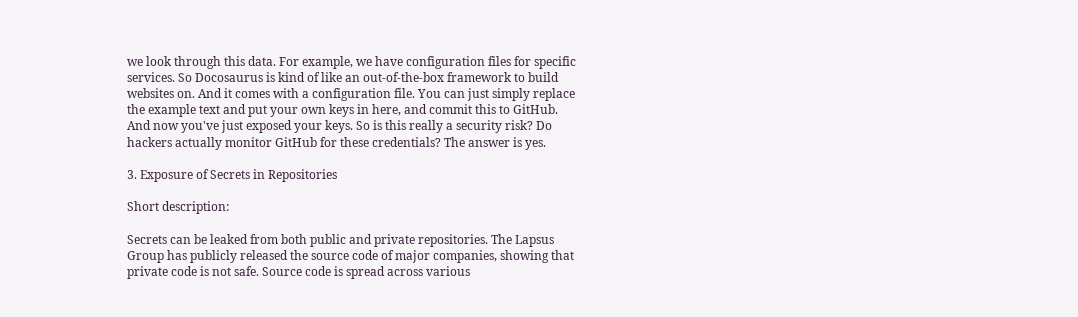we look through this data. For example, we have configuration files for specific services. So Docosaurus is kind of like an out-of-the-box framework to build websites on. And it comes with a configuration file. You can just simply replace the example text and put your own keys in here, and commit this to GitHub. And now you've just exposed your keys. So is this really a security risk? Do hackers actually monitor GitHub for these credentials? The answer is yes.

3. Exposure of Secrets in Repositories

Short description:

Secrets can be leaked from both public and private repositories. The Lapsus Group has publicly released the source code of major companies, showing that private code is not safe. Source code is spread across various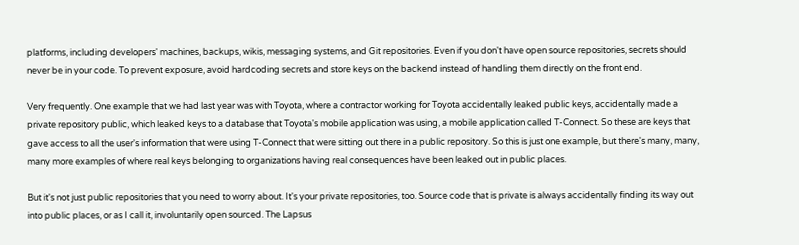platforms, including developers' machines, backups, wikis, messaging systems, and Git repositories. Even if you don't have open source repositories, secrets should never be in your code. To prevent exposure, avoid hardcoding secrets and store keys on the backend instead of handling them directly on the front end.

Very frequently. One example that we had last year was with Toyota, where a contractor working for Toyota accidentally leaked public keys, accidentally made a private repository public, which leaked keys to a database that Toyota's mobile application was using, a mobile application called T-Connect. So these are keys that gave access to all the user's information that were using T-Connect that were sitting out there in a public repository. So this is just one example, but there's many, many, many more examples of where real keys belonging to organizations having real consequences have been leaked out in public places.

But it's not just public repositories that you need to worry about. It's your private repositories, too. Source code that is private is always accidentally finding its way out into public places, or as I call it, involuntarily open sourced. The Lapsus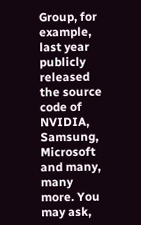Group, for example, last year publicly released the source code of NVIDIA, Samsung, Microsoft and many, many more. You may ask,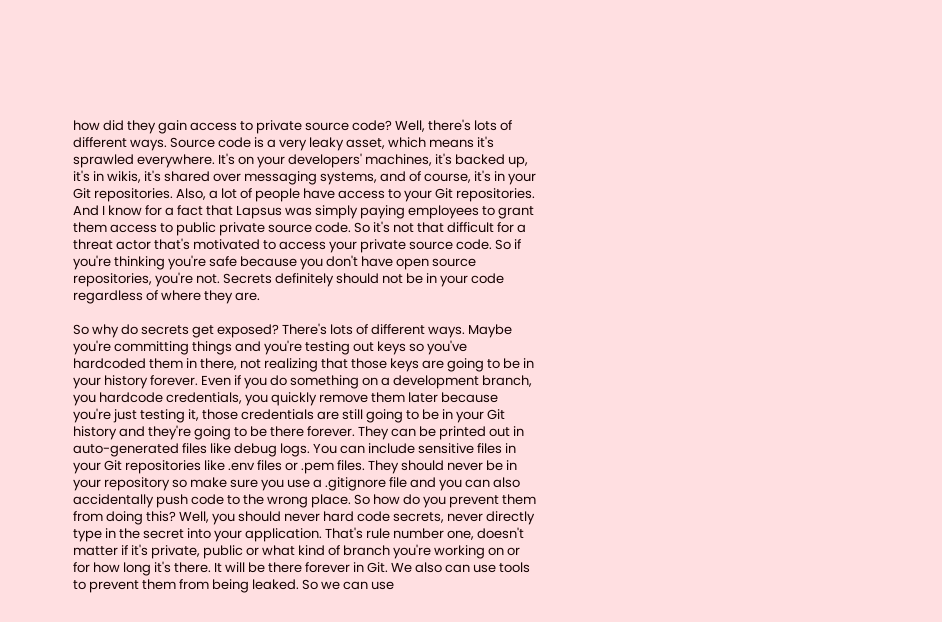how did they gain access to private source code? Well, there's lots of different ways. Source code is a very leaky asset, which means it's sprawled everywhere. It's on your developers' machines, it's backed up, it's in wikis, it's shared over messaging systems, and of course, it's in your Git repositories. Also, a lot of people have access to your Git repositories. And I know for a fact that Lapsus was simply paying employees to grant them access to public private source code. So it's not that difficult for a threat actor that's motivated to access your private source code. So if you're thinking you're safe because you don't have open source repositories, you're not. Secrets definitely should not be in your code regardless of where they are.

So why do secrets get exposed? There's lots of different ways. Maybe you're committing things and you're testing out keys so you've hardcoded them in there, not realizing that those keys are going to be in your history forever. Even if you do something on a development branch, you hardcode credentials, you quickly remove them later because you're just testing it, those credentials are still going to be in your Git history and they're going to be there forever. They can be printed out in auto-generated files like debug logs. You can include sensitive files in your Git repositories like .env files or .pem files. They should never be in your repository so make sure you use a .gitignore file and you can also accidentally push code to the wrong place. So how do you prevent them from doing this? Well, you should never hard code secrets, never directly type in the secret into your application. That's rule number one, doesn't matter if it's private, public or what kind of branch you're working on or for how long it's there. It will be there forever in Git. We also can use tools to prevent them from being leaked. So we can use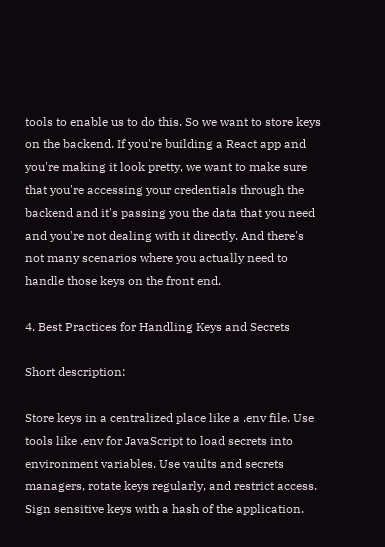tools to enable us to do this. So we want to store keys on the backend. If you're building a React app and you're making it look pretty, we want to make sure that you're accessing your credentials through the backend and it's passing you the data that you need and you're not dealing with it directly. And there's not many scenarios where you actually need to handle those keys on the front end.

4. Best Practices for Handling Keys and Secrets

Short description:

Store keys in a centralized place like a .env file. Use tools like .env for JavaScript to load secrets into environment variables. Use vaults and secrets managers, rotate keys regularly, and restrict access. Sign sensitive keys with a hash of the application.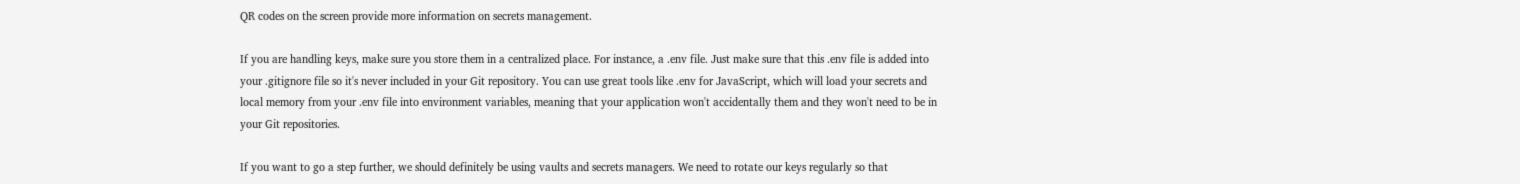QR codes on the screen provide more information on secrets management.

If you are handling keys, make sure you store them in a centralized place. For instance, a .env file. Just make sure that this .env file is added into your .gitignore file so it's never included in your Git repository. You can use great tools like .env for JavaScript, which will load your secrets and local memory from your .env file into environment variables, meaning that your application won't accidentally them and they won't need to be in your Git repositories.

If you want to go a step further, we should definitely be using vaults and secrets managers. We need to rotate our keys regularly so that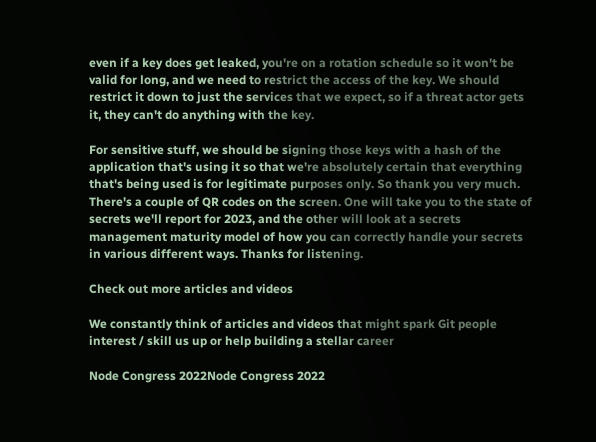even if a key does get leaked, you're on a rotation schedule so it won't be valid for long, and we need to restrict the access of the key. We should restrict it down to just the services that we expect, so if a threat actor gets it, they can't do anything with the key.

For sensitive stuff, we should be signing those keys with a hash of the application that's using it so that we're absolutely certain that everything that's being used is for legitimate purposes only. So thank you very much. There's a couple of QR codes on the screen. One will take you to the state of secrets we'll report for 2023, and the other will look at a secrets management maturity model of how you can correctly handle your secrets in various different ways. Thanks for listening.

Check out more articles and videos

We constantly think of articles and videos that might spark Git people interest / skill us up or help building a stellar career

Node Congress 2022Node Congress 2022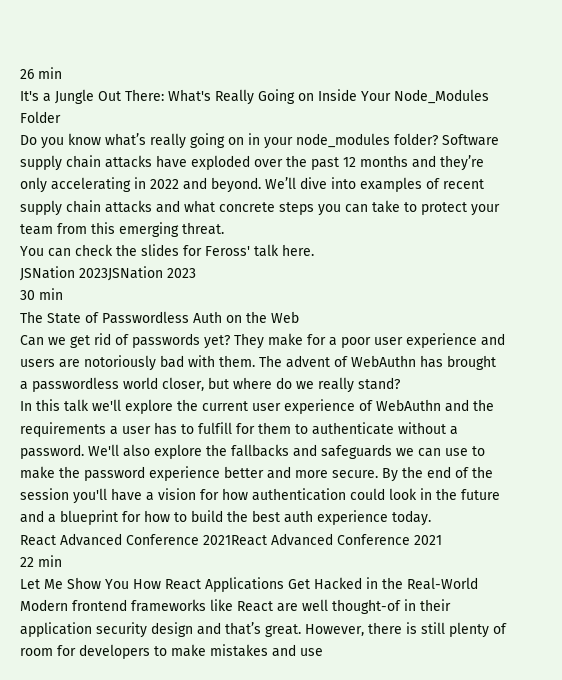26 min
It's a Jungle Out There: What's Really Going on Inside Your Node_Modules Folder
Do you know what’s really going on in your node_modules folder? Software supply chain attacks have exploded over the past 12 months and they’re only accelerating in 2022 and beyond. We’ll dive into examples of recent supply chain attacks and what concrete steps you can take to protect your team from this emerging threat.
You can check the slides for Feross' talk here.
JSNation 2023JSNation 2023
30 min
The State of Passwordless Auth on the Web
Can we get rid of passwords yet? They make for a poor user experience and users are notoriously bad with them. The advent of WebAuthn has brought a passwordless world closer, but where do we really stand?
In this talk we'll explore the current user experience of WebAuthn and the requirements a user has to fulfill for them to authenticate without a password. We'll also explore the fallbacks and safeguards we can use to make the password experience better and more secure. By the end of the session you'll have a vision for how authentication could look in the future and a blueprint for how to build the best auth experience today.
React Advanced Conference 2021React Advanced Conference 2021
22 min
Let Me Show You How React Applications Get Hacked in the Real-World
Modern frontend frameworks like React are well thought-of in their application security design and that’s great. However, there is still plenty of room for developers to make mistakes and use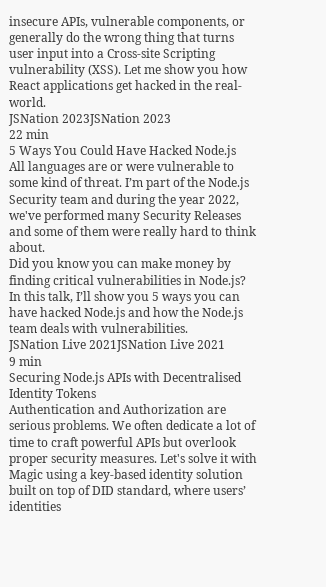insecure APIs, vulnerable components, or generally do the wrong thing that turns user input into a Cross-site Scripting vulnerability (XSS). Let me show you how React applications get hacked in the real-world.
JSNation 2023JSNation 2023
22 min
5 Ways You Could Have Hacked Node.js
All languages are or were vulnerable to some kind of threat. I’m part of the Node.js Security team and during the year 2022, we've performed many Security Releases and some of them were really hard to think about.
Did you know you can make money by finding critical vulnerabilities in Node.js? In this talk, I’ll show you 5 ways you can have hacked Node.js and how the Node.js team deals with vulnerabilities.
JSNation Live 2021JSNation Live 2021
9 min
Securing Node.js APIs with Decentralised Identity Tokens
Authentication and Authorization are serious problems. We often dedicate a lot of time to craft powerful APIs but overlook proper security measures. Let's solve it with Magic using a key-based identity solution built on top of DID standard, where users’ identities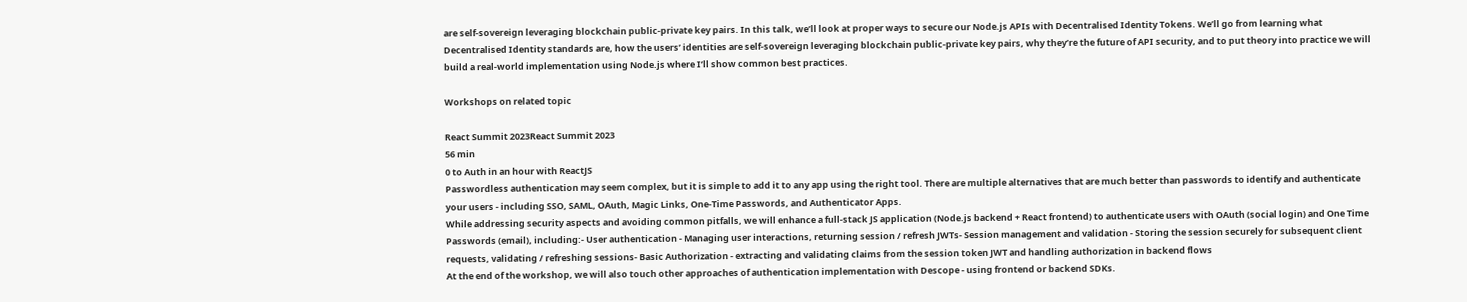are self-sovereign leveraging blockchain public-private key pairs. In this talk, we’ll look at proper ways to secure our Node.js APIs with Decentralised Identity Tokens. We’ll go from learning what Decentralised Identity standards are, how the users’ identities are self-sovereign leveraging blockchain public-private key pairs, why they’re the future of API security, and to put theory into practice we will build a real-world implementation using Node.js where I’ll show common best practices.

Workshops on related topic

React Summit 2023React Summit 2023
56 min
0 to Auth in an hour with ReactJS
Passwordless authentication may seem complex, but it is simple to add it to any app using the right tool. There are multiple alternatives that are much better than passwords to identify and authenticate your users - including SSO, SAML, OAuth, Magic Links, One-Time Passwords, and Authenticator Apps.
While addressing security aspects and avoiding common pitfalls, we will enhance a full-stack JS application (Node.js backend + React frontend) to authenticate users with OAuth (social login) and One Time Passwords (email), including:- User authentication - Managing user interactions, returning session / refresh JWTs- Session management and validation - Storing the session securely for subsequent client requests, validating / refreshing sessions- Basic Authorization - extracting and validating claims from the session token JWT and handling authorization in backend flows
At the end of the workshop, we will also touch other approaches of authentication implementation with Descope - using frontend or backend SDKs.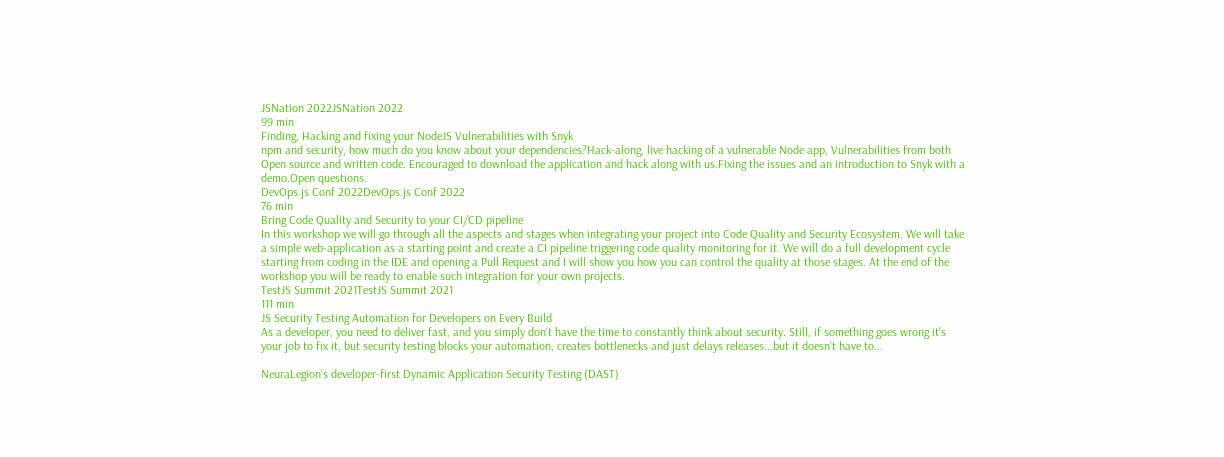JSNation 2022JSNation 2022
99 min
Finding, Hacking and fixing your NodeJS Vulnerabilities with Snyk
npm and security, how much do you know about your dependencies?Hack-along, live hacking of a vulnerable Node app, Vulnerabilities from both Open source and written code. Encouraged to download the application and hack along with us.Fixing the issues and an introduction to Snyk with a demo.Open questions.
DevOps.js Conf 2022DevOps.js Conf 2022
76 min
Bring Code Quality and Security to your CI/CD pipeline
In this workshop we will go through all the aspects and stages when integrating your project into Code Quality and Security Ecosystem. We will take a simple web-application as a starting point and create a CI pipeline triggering code quality monitoring for it. We will do a full development cycle starting from coding in the IDE and opening a Pull Request and I will show you how you can control the quality at those stages. At the end of the workshop you will be ready to enable such integration for your own projects.
TestJS Summit 2021TestJS Summit 2021
111 min
JS Security Testing Automation for Developers on Every Build
As a developer, you need to deliver fast, and you simply don't have the time to constantly think about security. Still, if something goes wrong it's your job to fix it, but security testing blocks your automation, creates bottlenecks and just delays releases...but it doesn't have to...

NeuraLegion's developer-first Dynamic Application Security Testing (DAST)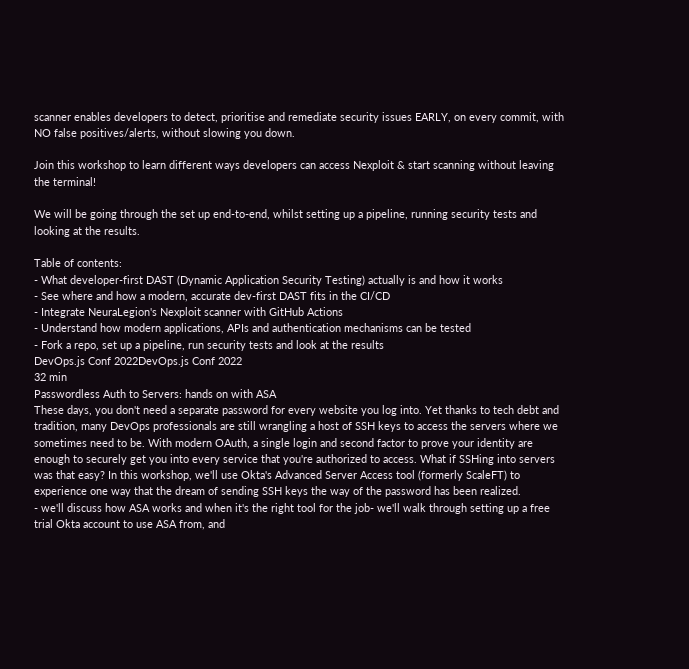scanner enables developers to detect, prioritise and remediate security issues EARLY, on every commit, with NO false positives/alerts, without slowing you down.

Join this workshop to learn different ways developers can access Nexploit & start scanning without leaving the terminal!

We will be going through the set up end-to-end, whilst setting up a pipeline, running security tests and looking at the results.

Table of contents:
- What developer-first DAST (Dynamic Application Security Testing) actually is and how it works
- See where and how a modern, accurate dev-first DAST fits in the CI/CD
- Integrate NeuraLegion's Nexploit scanner with GitHub Actions
- Understand how modern applications, APIs and authentication mechanisms can be tested
- Fork a repo, set up a pipeline, run security tests and look at the results
DevOps.js Conf 2022DevOps.js Conf 2022
32 min
Passwordless Auth to Servers: hands on with ASA
These days, you don't need a separate password for every website you log into. Yet thanks to tech debt and tradition, many DevOps professionals are still wrangling a host of SSH keys to access the servers where we sometimes need to be. With modern OAuth, a single login and second factor to prove your identity are enough to securely get you into every service that you're authorized to access. What if SSHing into servers was that easy? In this workshop, we'll use Okta's Advanced Server Access tool (formerly ScaleFT) to experience one way that the dream of sending SSH keys the way of the password has been realized.
- we'll discuss how ASA works and when it's the right tool for the job- we'll walk through setting up a free trial Okta account to use ASA from, and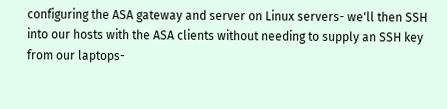configuring the ASA gateway and server on Linux servers- we'll then SSH into our hosts with the ASA clients without needing to supply an SSH key from our laptops-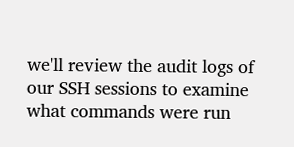we'll review the audit logs of our SSH sessions to examine what commands were run